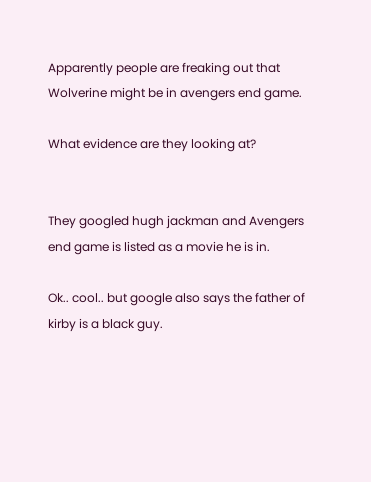Apparently people are freaking out that Wolverine might be in avengers end game.

What evidence are they looking at?


They googled hugh jackman and Avengers end game is listed as a movie he is in.

Ok.. cool.. but google also says the father of kirby is a black guy.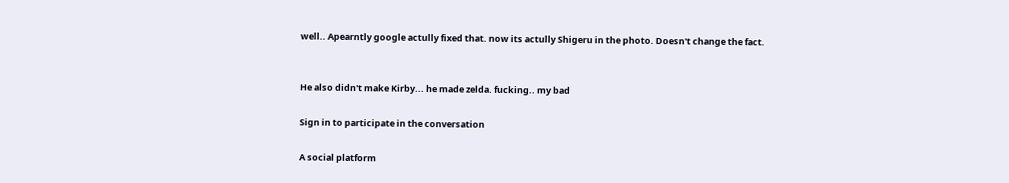well.. Apearntly google actully fixed that. now its actully Shigeru in the photo. Doesn't change the fact.


He also didn't make Kirby... he made zelda. fucking.. my bad

Sign in to participate in the conversation

A social platform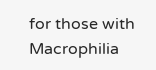for those with Macrophilia